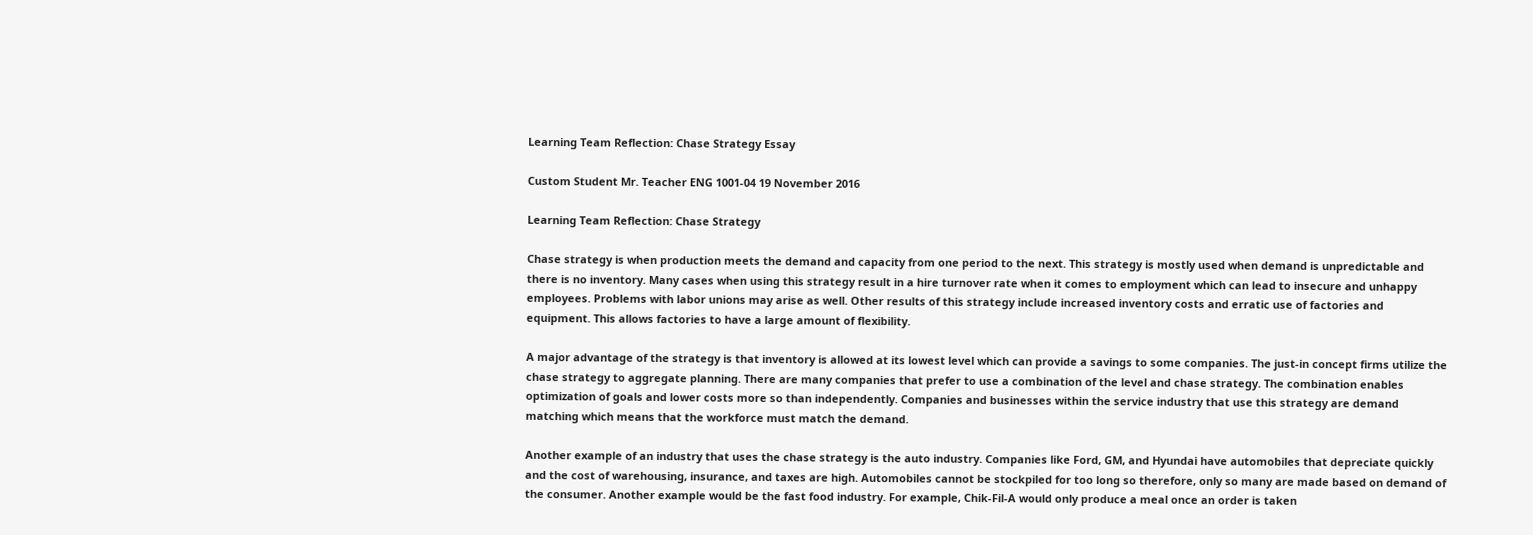Learning Team Reflection: Chase Strategy Essay

Custom Student Mr. Teacher ENG 1001-04 19 November 2016

Learning Team Reflection: Chase Strategy

Chase strategy is when production meets the demand and capacity from one period to the next. This strategy is mostly used when demand is unpredictable and there is no inventory. Many cases when using this strategy result in a hire turnover rate when it comes to employment which can lead to insecure and unhappy employees. Problems with labor unions may arise as well. Other results of this strategy include increased inventory costs and erratic use of factories and equipment. This allows factories to have a large amount of flexibility.

A major advantage of the strategy is that inventory is allowed at its lowest level which can provide a savings to some companies. The just-in concept firms utilize the chase strategy to aggregate planning. There are many companies that prefer to use a combination of the level and chase strategy. The combination enables optimization of goals and lower costs more so than independently. Companies and businesses within the service industry that use this strategy are demand matching which means that the workforce must match the demand.

Another example of an industry that uses the chase strategy is the auto industry. Companies like Ford, GM, and Hyundai have automobiles that depreciate quickly and the cost of warehousing, insurance, and taxes are high. Automobiles cannot be stockpiled for too long so therefore, only so many are made based on demand of the consumer. Another example would be the fast food industry. For example, Chik-Fil-A would only produce a meal once an order is taken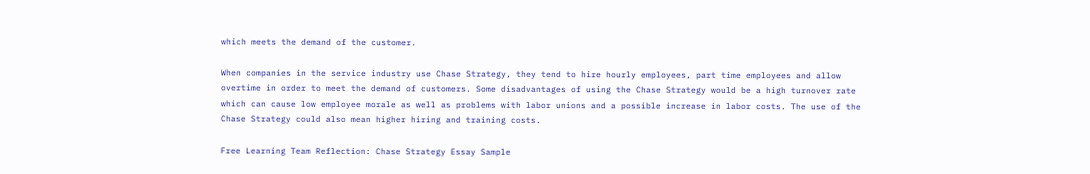which meets the demand of the customer.

When companies in the service industry use Chase Strategy, they tend to hire hourly employees, part time employees and allow overtime in order to meet the demand of customers. Some disadvantages of using the Chase Strategy would be a high turnover rate which can cause low employee morale as well as problems with labor unions and a possible increase in labor costs. The use of the Chase Strategy could also mean higher hiring and training costs.

Free Learning Team Reflection: Chase Strategy Essay Sample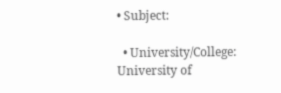• Subject:

  • University/College: University of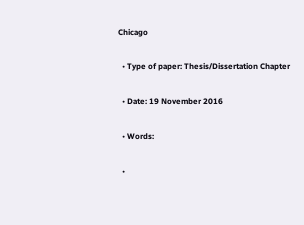Chicago

  • Type of paper: Thesis/Dissertation Chapter

  • Date: 19 November 2016

  • Words:

  •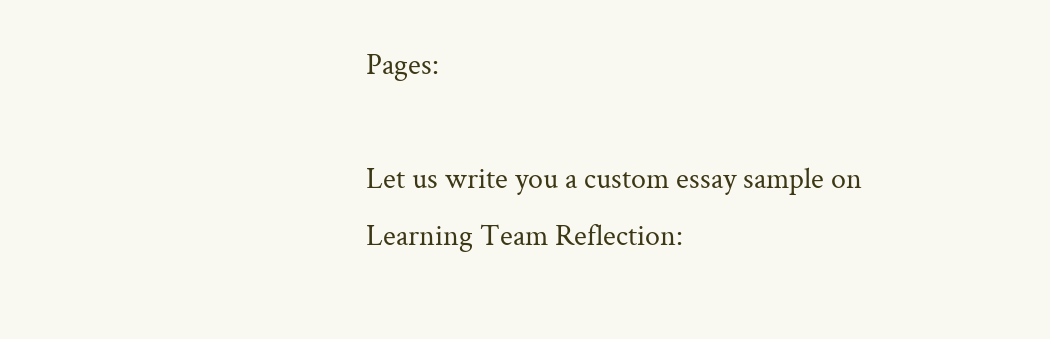Pages:

Let us write you a custom essay sample on Learning Team Reflection: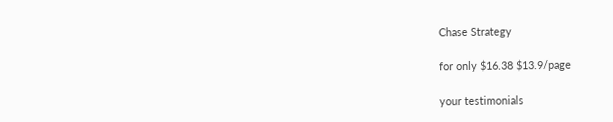Chase Strategy

for only $16.38 $13.9/page

your testimonials